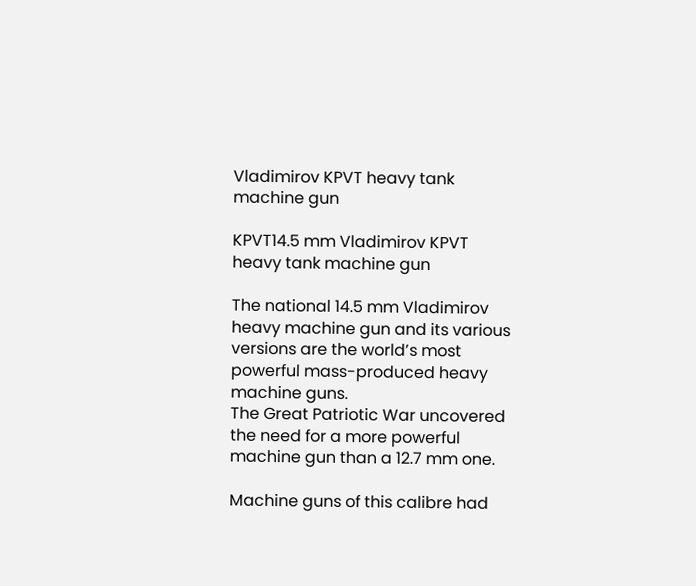Vladimirov KPVT heavy tank machine gun

KPVT14.5 mm Vladimirov KPVT heavy tank machine gun

The national 14.5 mm Vladimirov heavy machine gun and its various versions are the world’s most powerful mass-produced heavy machine guns.
The Great Patriotic War uncovered the need for a more powerful machine gun than a 12.7 mm one.

Machine guns of this calibre had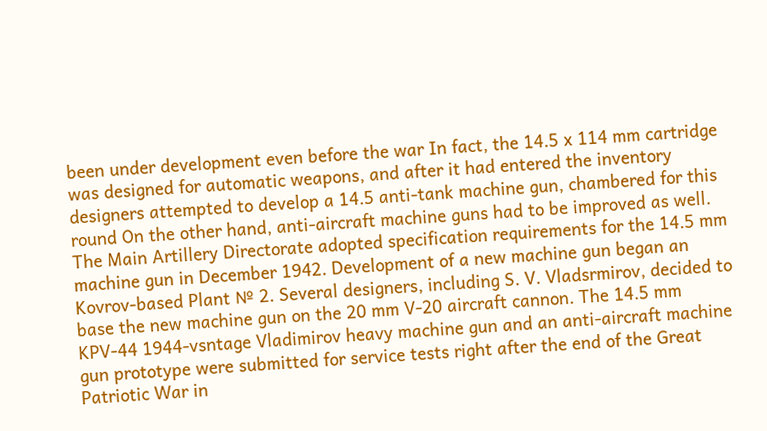been under development even before the war In fact, the 14.5 x 114 mm cartridge was designed for automatic weapons, and after it had entered the inventory designers attempted to develop a 14.5 anti-tank machine gun, chambered for this round On the other hand, anti-aircraft machine guns had to be improved as well. The Main Artillery Directorate adopted specification requirements for the 14.5 mm machine gun in December 1942. Development of a new machine gun began an Kovrov-based Plant № 2. Several designers, including S. V. Vladsrmirov, decided to base the new machine gun on the 20 mm V-20 aircraft cannon. The 14.5 mm KPV-44 1944-vsntage Vladimirov heavy machine gun and an anti-aircraft machine gun prototype were submitted for service tests right after the end of the Great Patriotic War in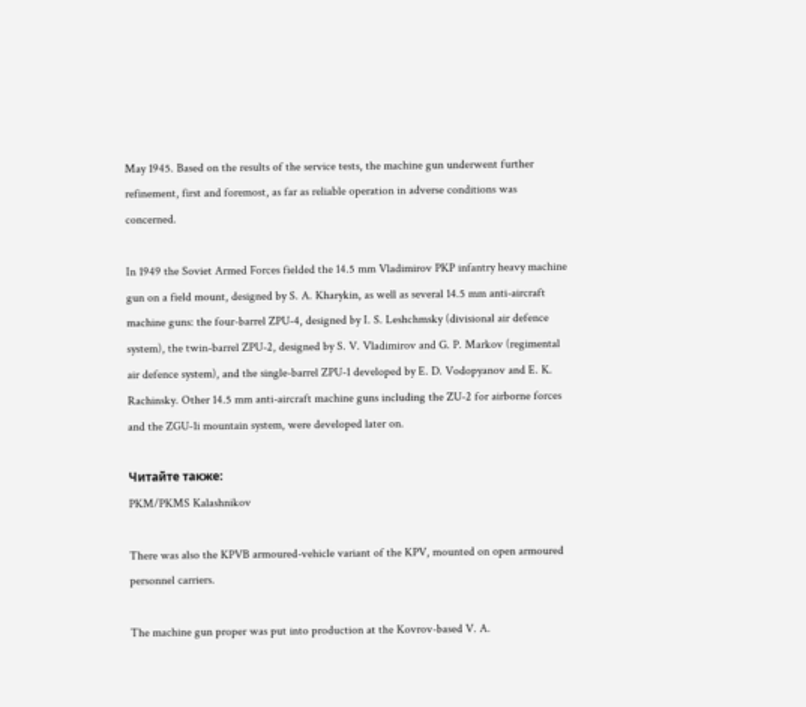May 1945. Based on the results of the service tests, the machine gun underwent further refinement, first and foremost, as far as reliable operation in adverse conditions was concerned.

In 1949 the Soviet Armed Forces fielded the 14.5 mm Vladimirov PKP infantry heavy machine gun on a field mount, designed by S. A. Kharykin, as well as several 14.5 mm anti-aircraft machine guns: the four-barrel ZPU-4, designed by I. S. Leshchmsky (divisional air defence system), the twin-barrel ZPU-2, designed by S. V. Vladimirov and G. P. Markov (regimental air defence system), and the single-barrel ZPU-1 developed by E. D. Vodopyanov and E. K. Rachinsky. Other 14.5 mm anti-aircraft machine guns including the ZU-2 for airborne forces and the ZGU-1i mountain system, were developed later on.

Читайте также:
PKM/PKMS Kalashnikov

There was also the KPVB armoured-vehicle variant of the KPV, mounted on open armoured personnel carriers.

The machine gun proper was put into production at the Kovrov-based V. A.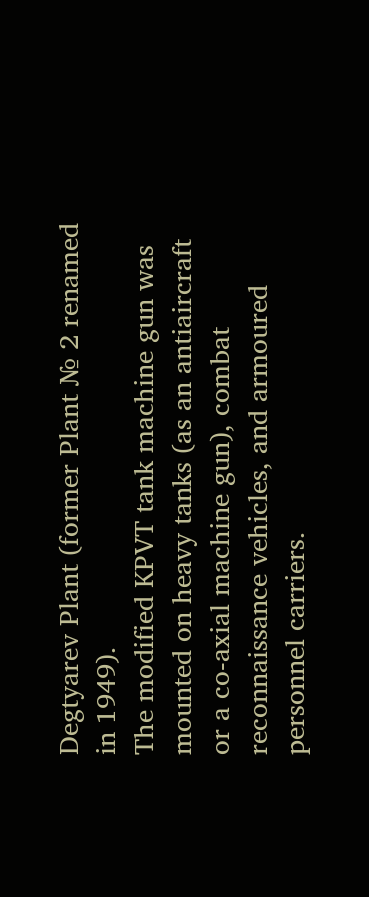Degtyarev Plant (former Plant № 2 renamed in 1949).
The modified KPVT tank machine gun was mounted on heavy tanks (as an antiaircraft or a co-axial machine gun), combat reconnaissance vehicles, and armoured personnel carriers.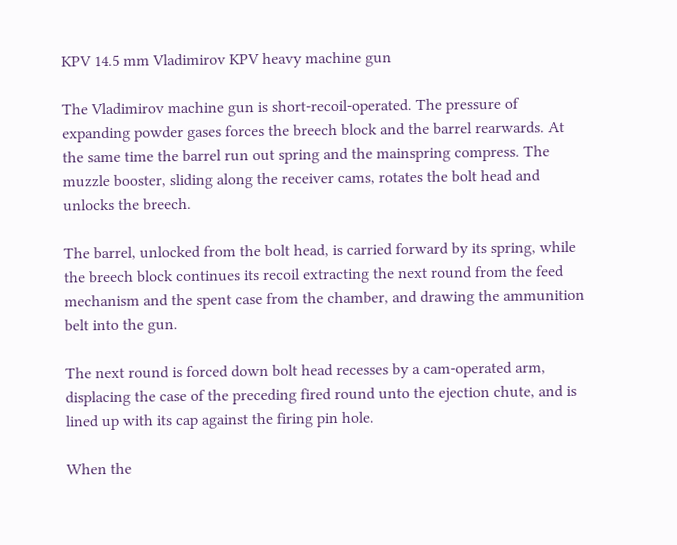KPV 14.5 mm Vladimirov KPV heavy machine gun

The Vladimirov machine gun is short-recoil-operated. The pressure of expanding powder gases forces the breech block and the barrel rearwards. At the same time the barrel run out spring and the mainspring compress. The muzzle booster, sliding along the receiver cams, rotates the bolt head and unlocks the breech.

The barrel, unlocked from the bolt head, is carried forward by its spring, while the breech block continues its recoil extracting the next round from the feed mechanism and the spent case from the chamber, and drawing the ammunition belt into the gun.

The next round is forced down bolt head recesses by a cam-operated arm, displacing the case of the preceding fired round unto the ejection chute, and is lined up with its cap against the firing pin hole.

When the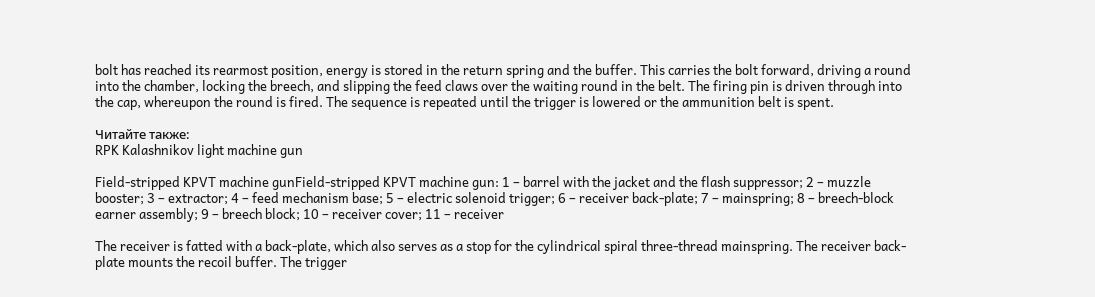bolt has reached its rearmost position, energy is stored in the return spring and the buffer. This carries the bolt forward, driving a round into the chamber, locking the breech, and slipping the feed claws over the waiting round in the belt. The firing pin is driven through into the cap, whereupon the round is fired. The sequence is repeated until the trigger is lowered or the ammunition belt is spent.

Читайте также:
RPK Kalashnikov light machine gun

Field-stripped KPVT machine gunField-stripped KPVT machine gun: 1 – barrel with the jacket and the flash suppressor; 2 – muzzle booster; 3 – extractor; 4 – feed mechanism base; 5 – electric solenoid trigger; 6 – receiver back-plate; 7 – mainspring; 8 – breech-block earner assembly; 9 – breech block; 10 – receiver cover; 11 – receiver

The receiver is fatted with a back-plate, which also serves as a stop for the cylindrical spiral three-thread mainspring. The receiver back-plate mounts the recoil buffer. The trigger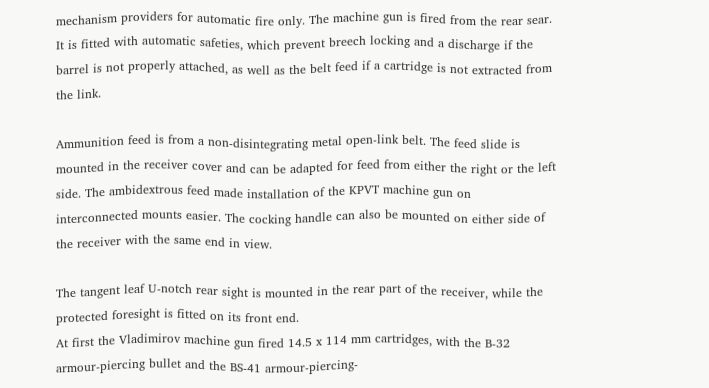mechanism providers for automatic fire only. The machine gun is fired from the rear sear. It is fitted with automatic safeties, which prevent breech locking and a discharge if the barrel is not properly attached, as well as the belt feed if a cartridge is not extracted from the link.

Ammunition feed is from a non-disintegrating metal open-link belt. The feed slide is mounted in the receiver cover and can be adapted for feed from either the right or the left side. The ambidextrous feed made installation of the KPVT machine gun on interconnected mounts easier. The cocking handle can also be mounted on either side of the receiver with the same end in view.

The tangent leaf U-notch rear sight is mounted in the rear part of the receiver, while the protected foresight is fitted on its front end.
At first the Vladimirov machine gun fired 14.5 x 114 mm cartridges, with the B-32 armour-piercing bullet and the BS-41 armour-piercing-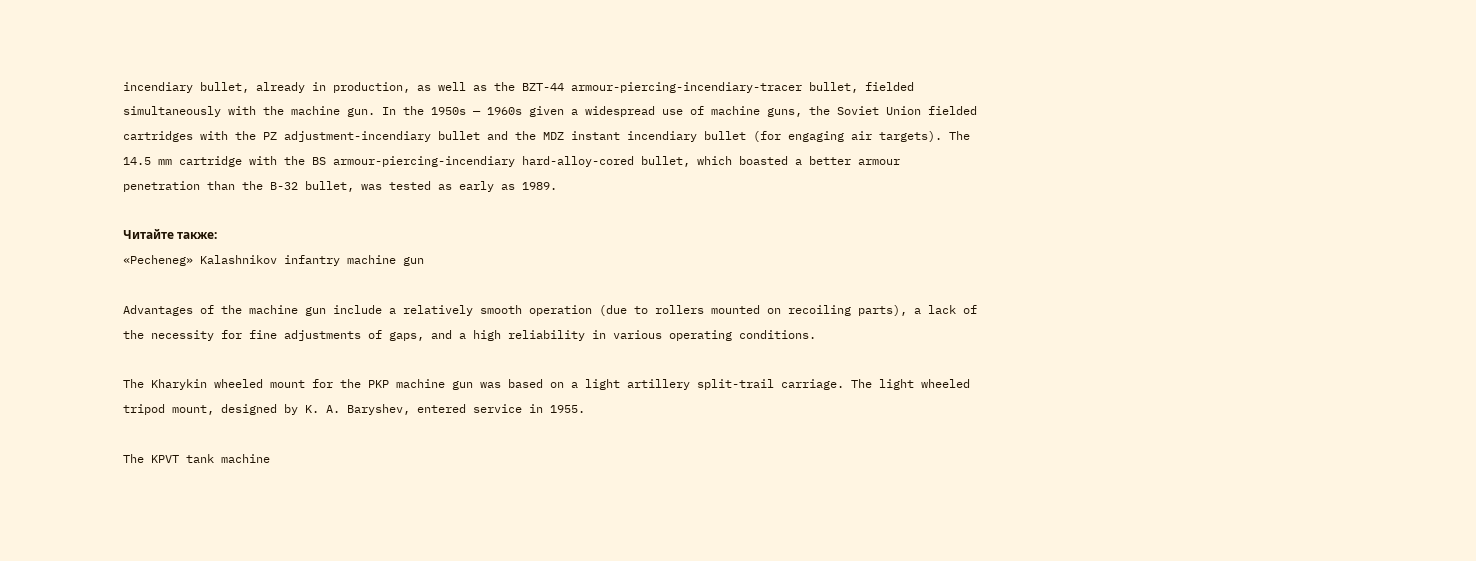incendiary bullet, already in production, as well as the BZT-44 armour-piercing-incendiary-tracer bullet, fielded simultaneously with the machine gun. In the 1950s — 1960s given a widespread use of machine guns, the Soviet Union fielded cartridges with the PZ adjustment-incendiary bullet and the MDZ instant incendiary bullet (for engaging air targets). The 14.5 mm cartridge with the BS armour-piercing-incendiary hard-alloy-cored bullet, which boasted a better armour penetration than the B-32 bullet, was tested as early as 1989.

Читайте также:
«Pecheneg» Kalashnikov infantry machine gun

Advantages of the machine gun include a relatively smooth operation (due to rollers mounted on recoiling parts), a lack of the necessity for fine adjustments of gaps, and a high reliability in various operating conditions.

The Kharykin wheeled mount for the PKP machine gun was based on a light artillery split-trail carriage. The light wheeled tripod mount, designed by K. A. Baryshev, entered service in 1955.

The KPVT tank machine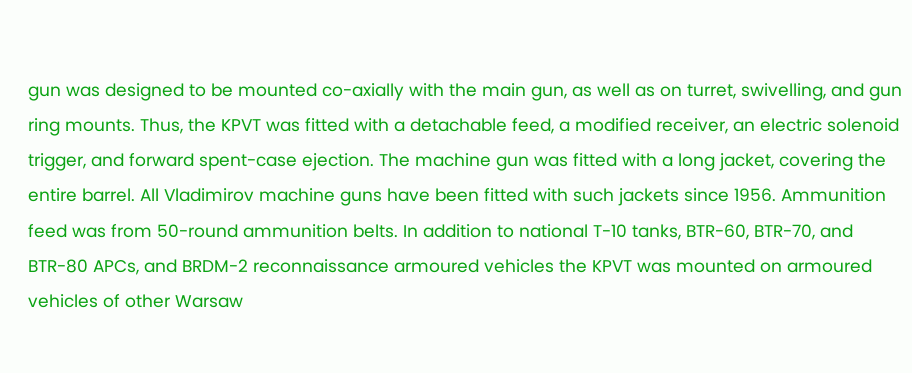gun was designed to be mounted co-axially with the main gun, as well as on turret, swivelling, and gun ring mounts. Thus, the KPVT was fitted with a detachable feed, a modified receiver, an electric solenoid trigger, and forward spent-case ejection. The machine gun was fitted with a long jacket, covering the entire barrel. All Vladimirov machine guns have been fitted with such jackets since 1956. Ammunition feed was from 50-round ammunition belts. In addition to national T-10 tanks, BTR-60, BTR-70, and BTR-80 APCs, and BRDM-2 reconnaissance armoured vehicles the KPVT was mounted on armoured vehicles of other Warsaw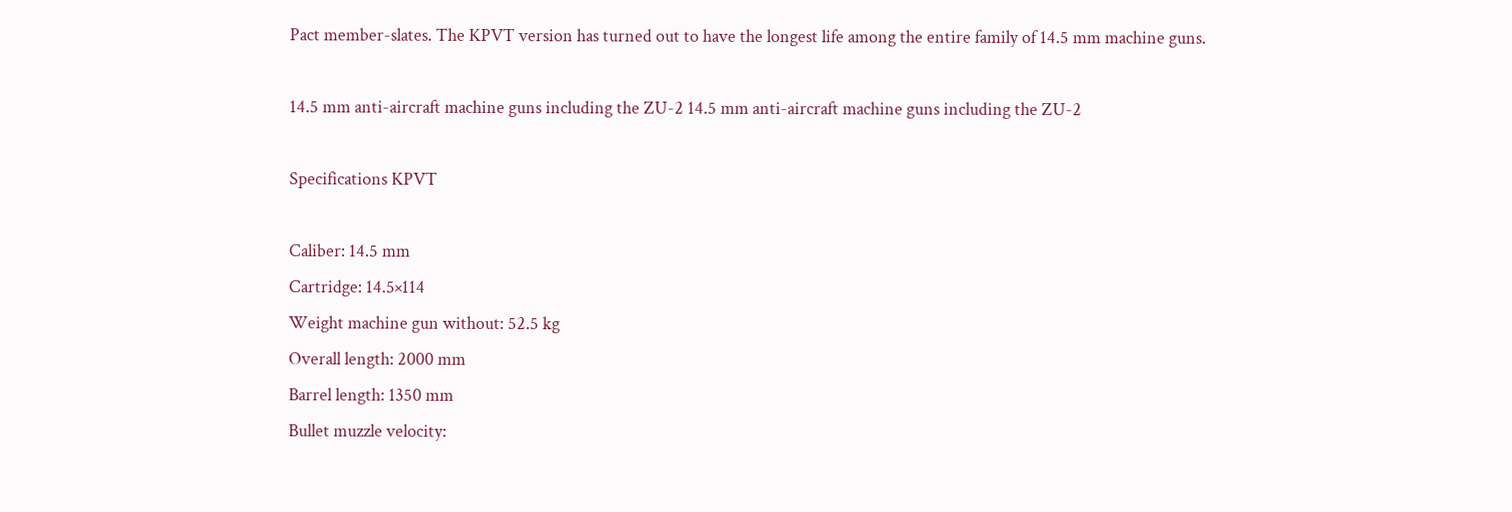Pact member-slates. The KPVT version has turned out to have the longest life among the entire family of 14.5 mm machine guns.

14.5 mm anti-aircraft machine guns including the ZU-2 14.5 mm anti-aircraft machine guns including the ZU-2

Specifications KPVT

Caliber: 14.5 mm
Cartridge: 14.5×114
Weight machine gun without: 52.5 kg
Overall length: 2000 mm
Barrel length: 1350 mm
Bullet muzzle velocity: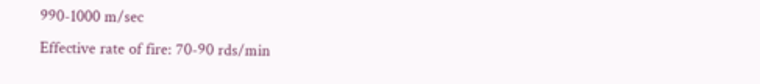990-1000 m/sec
Effective rate of fire: 70-90 rds/min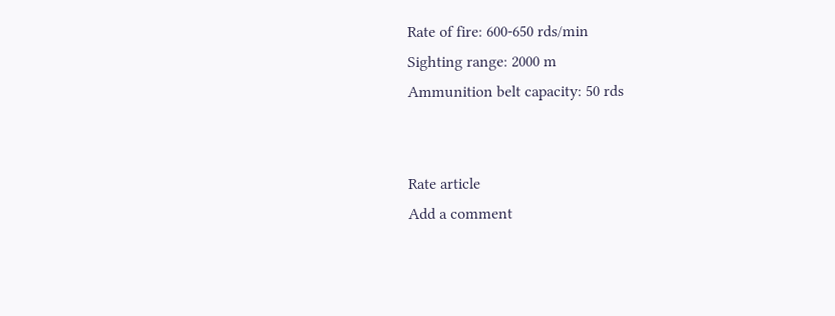Rate of fire: 600-650 rds/min
Sighting range: 2000 m
Ammunition belt capacity: 50 rds


Rate article
Add a comment